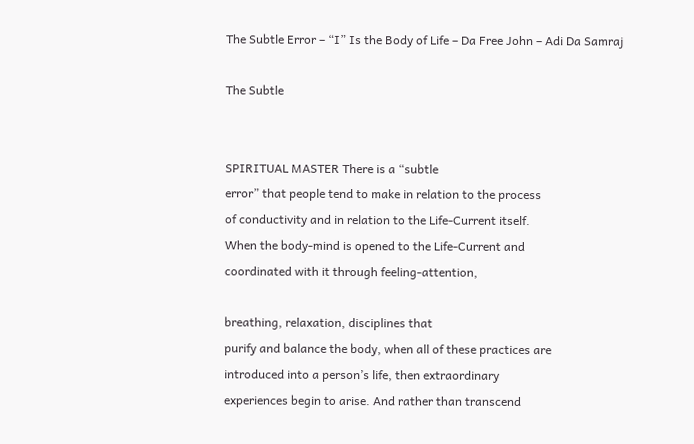The Subtle Error – “I” Is the Body of Life – Da Free John – Adi Da Samraj

The Subtle


SPIRITUAL MASTER There is a “subtle
error” that people tend to make in relation to the process
of conductivity and in relation to the Life-Current itself.
When the body-mind is opened to the Life-Current and
coordinated with it through feeling-attention,

breathing, relaxation, disciplines that
purify and balance the body, when all of these practices are
introduced into a person’s life, then extraordinary
experiences begin to arise. And rather than transcend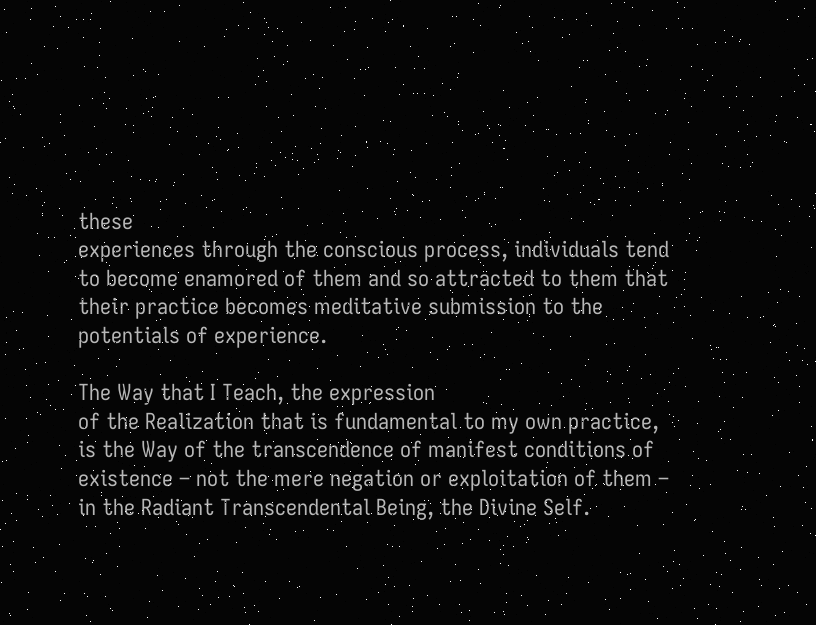these
experiences through the conscious process, individuals tend
to become enamored of them and so attracted to them that
their practice becomes meditative submission to the
potentials of experience.

The Way that I Teach, the expression
of the Realization that is fundamental to my own practice,
is the Way of the transcendence of manifest conditions of
existence – not the mere negation or exploitation of them –
in the Radiant Transcendental Being, the Divine Self.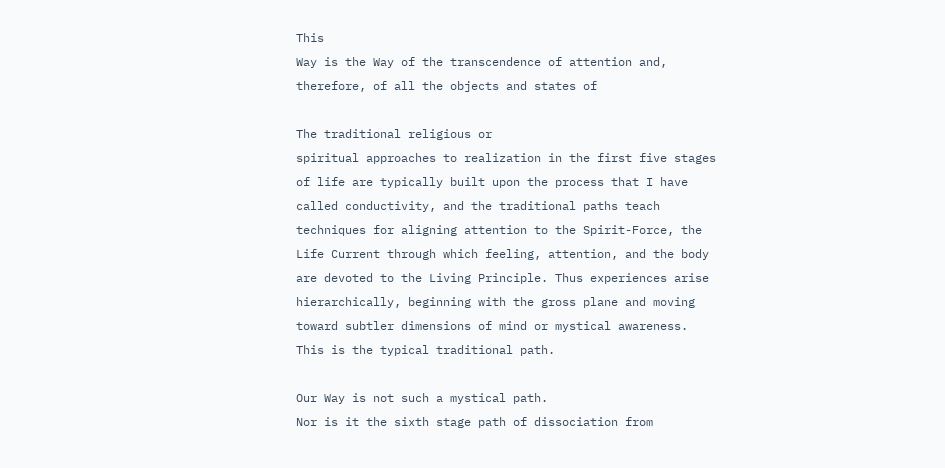This
Way is the Way of the transcendence of attention and,
therefore, of all the objects and states of

The traditional religious or
spiritual approaches to realization in the first five stages
of life are typically built upon the process that I have
called conductivity, and the traditional paths teach
techniques for aligning attention to the Spirit-Force, the
Life Current through which feeling, attention, and the body
are devoted to the Living Principle. Thus experiences arise
hierarchically, beginning with the gross plane and moving
toward subtler dimensions of mind or mystical awareness.
This is the typical traditional path.

Our Way is not such a mystical path.
Nor is it the sixth stage path of dissociation from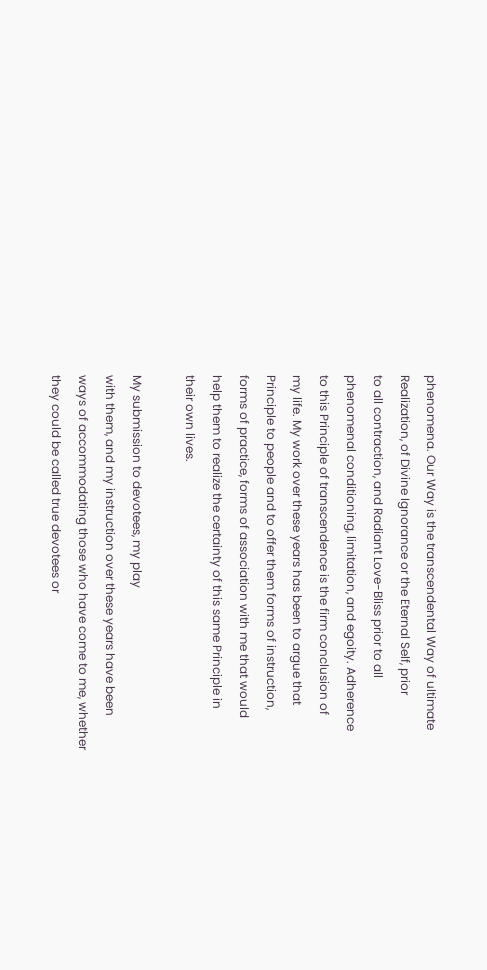phenomena. Our Way is the transcendental Way of ultimate
Realization, of Divine Ignorance or the Eternal Self, prior
to all contraction, and Radiant Love-Bliss prior to all
phenomenal conditioning, limitation, and egoity. Adherence
to this Principle of transcendence is the firm conclusion of
my life. My work over these years has been to argue that
Principle to people and to offer them forms of instruction,
forms of practice, forms of association with me that would
help them to realize the certainty of this same Principle in
their own lives.

My submission to devotees, my play
with them, and my instruction over these years have been
ways of accommodating those who have come to me, whether
they could be called true devotees or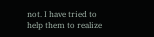not. I have tried to
help them to realize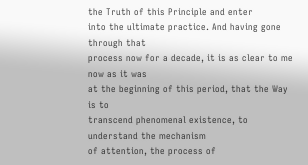the Truth of this Principle and enter
into the ultimate practice. And having gone through that
process now for a decade, it is as clear to me now as it was
at the beginning of this period, that the Way is to
transcend phenomenal existence, to understand the mechanism
of attention, the process of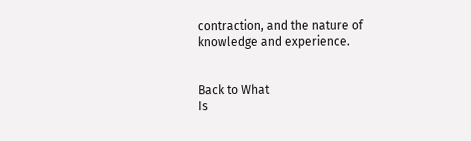contraction, and the nature of
knowledge and experience.


Back to What
Is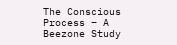The Conscious Process – A Beezone Study